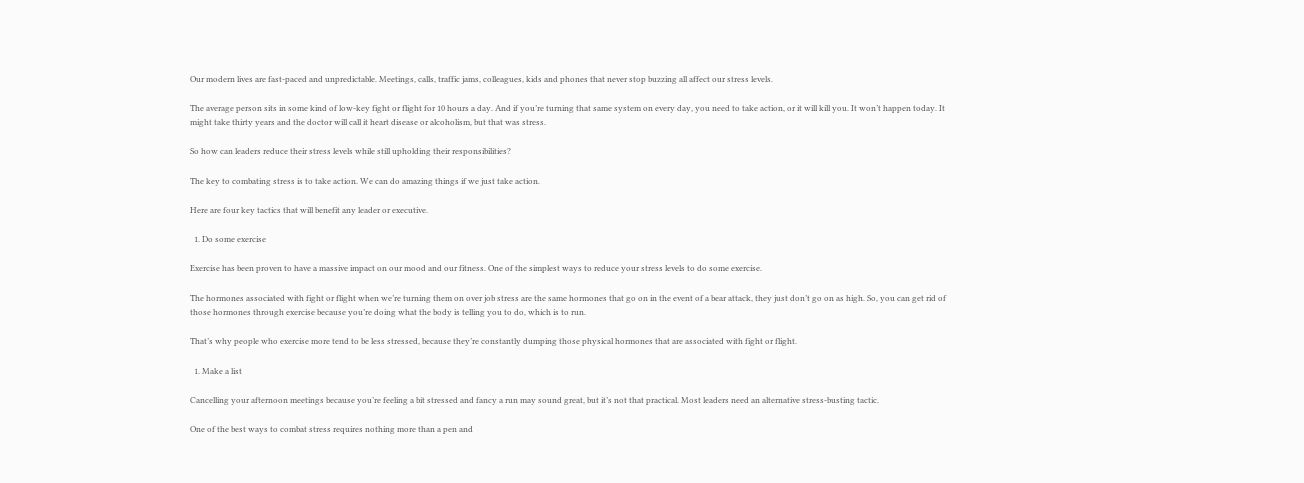Our modern lives are fast-paced and unpredictable. Meetings, calls, traffic jams, colleagues, kids and phones that never stop buzzing all affect our stress levels.

The average person sits in some kind of low-key fight or flight for 10 hours a day. And if you’re turning that same system on every day, you need to take action, or it will kill you. It won’t happen today. It might take thirty years and the doctor will call it heart disease or alcoholism, but that was stress.

So how can leaders reduce their stress levels while still upholding their responsibilities?

The key to combating stress is to take action. We can do amazing things if we just take action.

Here are four key tactics that will benefit any leader or executive.

  1. Do some exercise

Exercise has been proven to have a massive impact on our mood and our fitness. One of the simplest ways to reduce your stress levels to do some exercise.

The hormones associated with fight or flight when we’re turning them on over job stress are the same hormones that go on in the event of a bear attack, they just don’t go on as high. So, you can get rid of those hormones through exercise because you’re doing what the body is telling you to do, which is to run.

That’s why people who exercise more tend to be less stressed, because they’re constantly dumping those physical hormones that are associated with fight or flight.

  1. Make a list

Cancelling your afternoon meetings because you’re feeling a bit stressed and fancy a run may sound great, but it’s not that practical. Most leaders need an alternative stress-busting tactic.

One of the best ways to combat stress requires nothing more than a pen and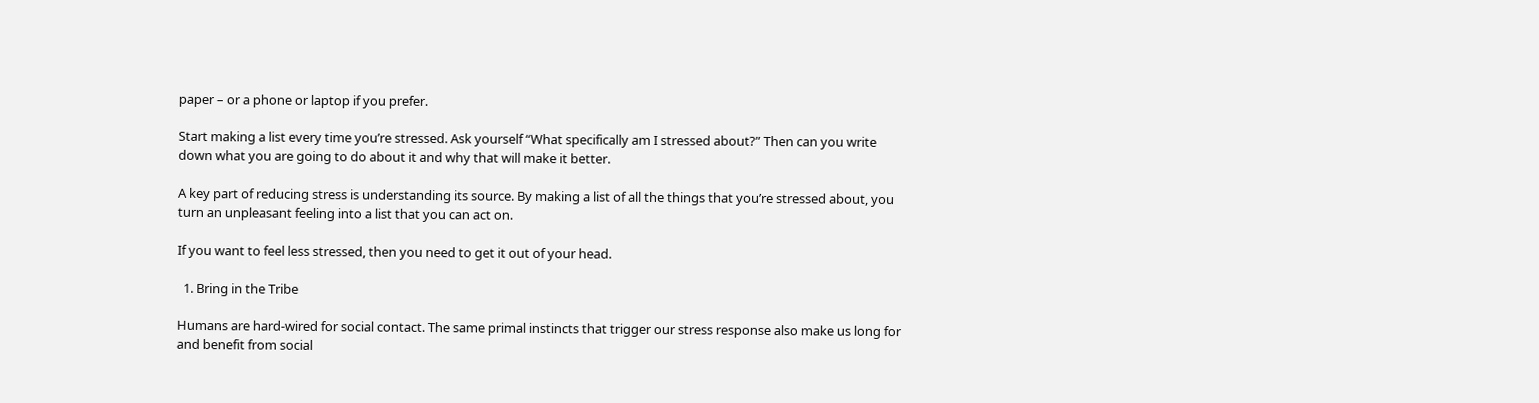paper – or a phone or laptop if you prefer.

Start making a list every time you’re stressed. Ask yourself “What specifically am I stressed about?” Then can you write down what you are going to do about it and why that will make it better.

A key part of reducing stress is understanding its source. By making a list of all the things that you’re stressed about, you turn an unpleasant feeling into a list that you can act on.

If you want to feel less stressed, then you need to get it out of your head.

  1. Bring in the Tribe

Humans are hard-wired for social contact. The same primal instincts that trigger our stress response also make us long for and benefit from social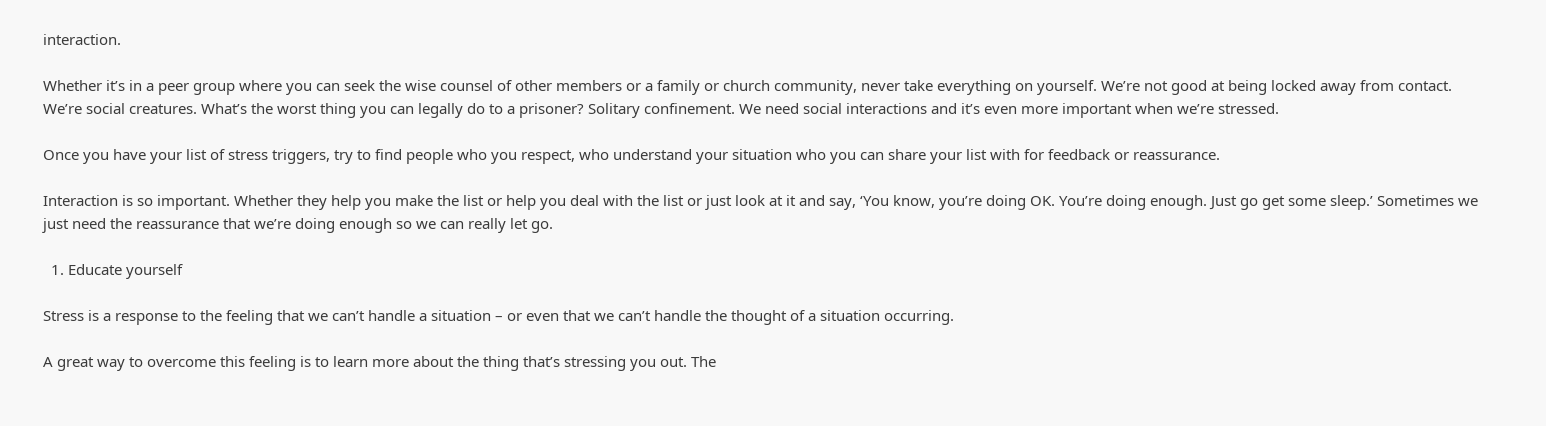interaction.

Whether it’s in a peer group where you can seek the wise counsel of other members or a family or church community, never take everything on yourself. We’re not good at being locked away from contact. We’re social creatures. What’s the worst thing you can legally do to a prisoner? Solitary confinement. We need social interactions and it’s even more important when we’re stressed.

Once you have your list of stress triggers, try to find people who you respect, who understand your situation who you can share your list with for feedback or reassurance.

Interaction is so important. Whether they help you make the list or help you deal with the list or just look at it and say, ‘You know, you’re doing OK. You’re doing enough. Just go get some sleep.’ Sometimes we just need the reassurance that we’re doing enough so we can really let go.

  1. Educate yourself

Stress is a response to the feeling that we can’t handle a situation – or even that we can’t handle the thought of a situation occurring.

A great way to overcome this feeling is to learn more about the thing that’s stressing you out. The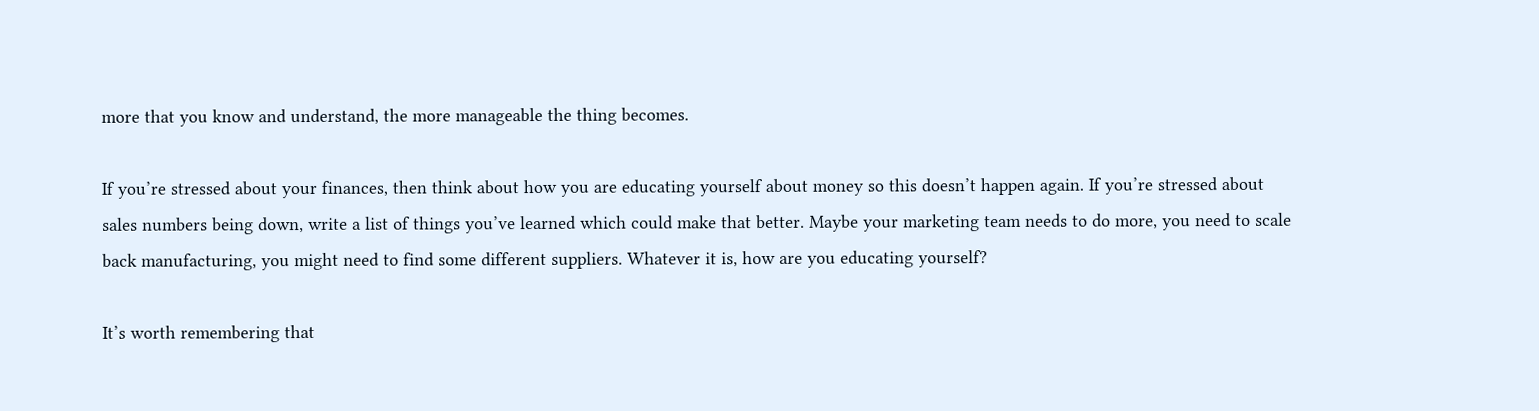more that you know and understand, the more manageable the thing becomes.

If you’re stressed about your finances, then think about how you are educating yourself about money so this doesn’t happen again. If you’re stressed about sales numbers being down, write a list of things you’ve learned which could make that better. Maybe your marketing team needs to do more, you need to scale back manufacturing, you might need to find some different suppliers. Whatever it is, how are you educating yourself?

It’s worth remembering that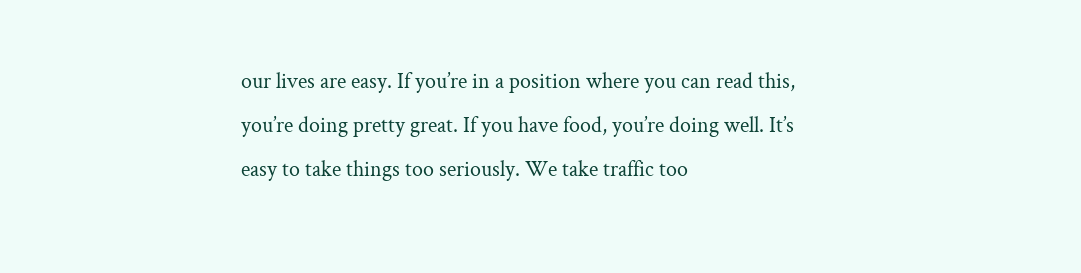our lives are easy. If you’re in a position where you can read this, you’re doing pretty great. If you have food, you’re doing well. It’s easy to take things too seriously. We take traffic too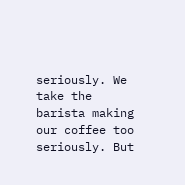seriously. We take the barista making our coffee too seriously. But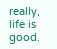really, life is good.